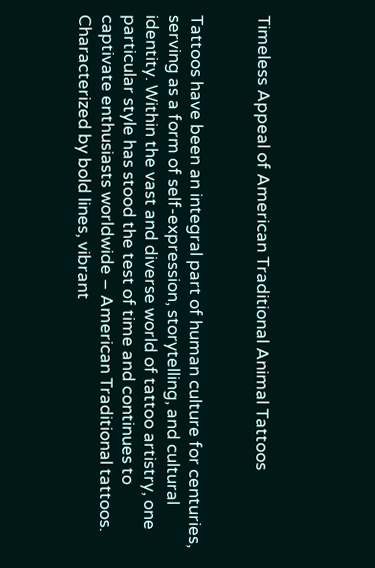Timeless Appeal of American Traditional Animal Tattoos


Tattoos have been an integral part of human culture for centuries, serving as a form of self-expression, storytelling, and cultural identity. Within the vast and diverse world of tattoo artistry, one particular style has stood the test of time and continues to captivate enthusiasts worldwide – American Traditional tattoos. Characterized by bold lines, vibrant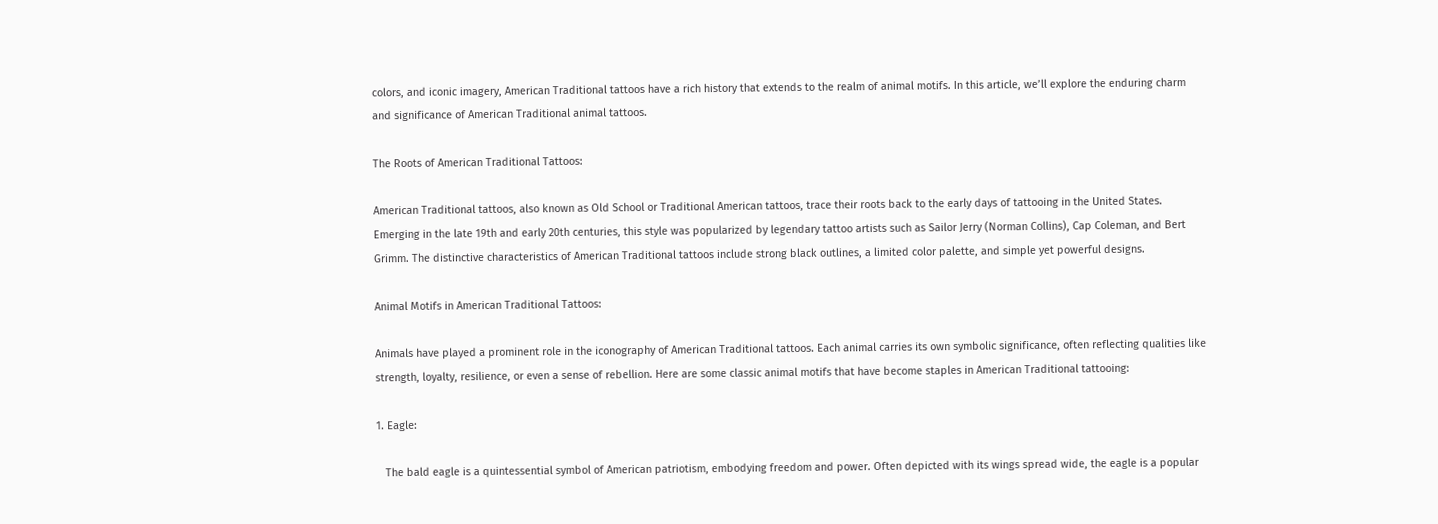colors, and iconic imagery, American Traditional tattoos have a rich history that extends to the realm of animal motifs. In this article, we’ll explore the enduring charm and significance of American Traditional animal tattoos.

The Roots of American Traditional Tattoos:

American Traditional tattoos, also known as Old School or Traditional American tattoos, trace their roots back to the early days of tattooing in the United States. Emerging in the late 19th and early 20th centuries, this style was popularized by legendary tattoo artists such as Sailor Jerry (Norman Collins), Cap Coleman, and Bert Grimm. The distinctive characteristics of American Traditional tattoos include strong black outlines, a limited color palette, and simple yet powerful designs.

Animal Motifs in American Traditional Tattoos:

Animals have played a prominent role in the iconography of American Traditional tattoos. Each animal carries its own symbolic significance, often reflecting qualities like strength, loyalty, resilience, or even a sense of rebellion. Here are some classic animal motifs that have become staples in American Traditional tattooing:

1. Eagle:

   The bald eagle is a quintessential symbol of American patriotism, embodying freedom and power. Often depicted with its wings spread wide, the eagle is a popular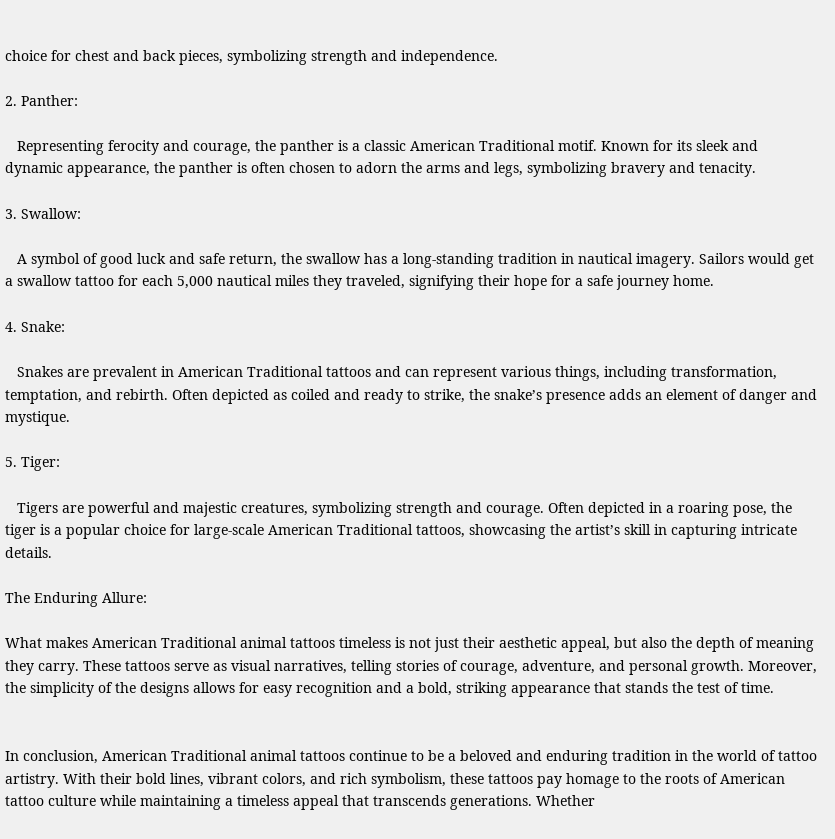choice for chest and back pieces, symbolizing strength and independence.

2. Panther:

   Representing ferocity and courage, the panther is a classic American Traditional motif. Known for its sleek and dynamic appearance, the panther is often chosen to adorn the arms and legs, symbolizing bravery and tenacity.

3. Swallow:

   A symbol of good luck and safe return, the swallow has a long-standing tradition in nautical imagery. Sailors would get a swallow tattoo for each 5,000 nautical miles they traveled, signifying their hope for a safe journey home.

4. Snake:

   Snakes are prevalent in American Traditional tattoos and can represent various things, including transformation, temptation, and rebirth. Often depicted as coiled and ready to strike, the snake’s presence adds an element of danger and mystique.

5. Tiger:

   Tigers are powerful and majestic creatures, symbolizing strength and courage. Often depicted in a roaring pose, the tiger is a popular choice for large-scale American Traditional tattoos, showcasing the artist’s skill in capturing intricate details.

The Enduring Allure:

What makes American Traditional animal tattoos timeless is not just their aesthetic appeal, but also the depth of meaning they carry. These tattoos serve as visual narratives, telling stories of courage, adventure, and personal growth. Moreover, the simplicity of the designs allows for easy recognition and a bold, striking appearance that stands the test of time.


In conclusion, American Traditional animal tattoos continue to be a beloved and enduring tradition in the world of tattoo artistry. With their bold lines, vibrant colors, and rich symbolism, these tattoos pay homage to the roots of American tattoo culture while maintaining a timeless appeal that transcends generations. Whether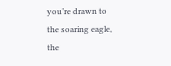you’re drawn to the soaring eagle, the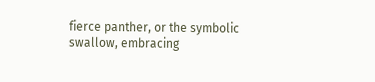fierce panther, or the symbolic swallow, embracing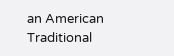an American Traditional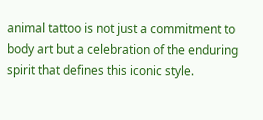animal tattoo is not just a commitment to body art but a celebration of the enduring spirit that defines this iconic style.